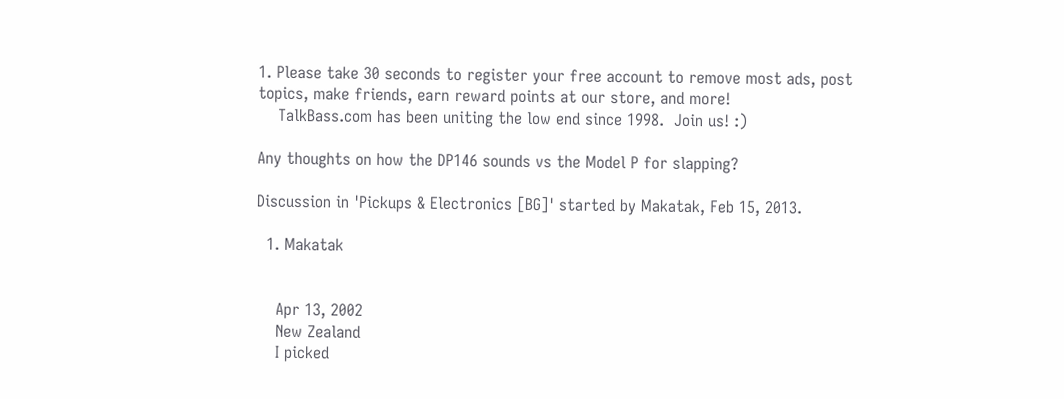1. Please take 30 seconds to register your free account to remove most ads, post topics, make friends, earn reward points at our store, and more!
    TalkBass.com has been uniting the low end since 1998.  Join us! :)

Any thoughts on how the DP146 sounds vs the Model P for slapping?

Discussion in 'Pickups & Electronics [BG]' started by Makatak, Feb 15, 2013.

  1. Makatak


    Apr 13, 2002
    New Zealand
    I picked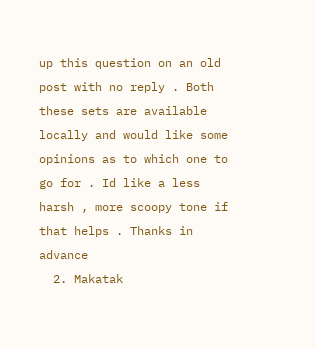up this question on an old post with no reply . Both these sets are available locally and would like some opinions as to which one to go for . Id like a less harsh , more scoopy tone if that helps . Thanks in advance
  2. Makatak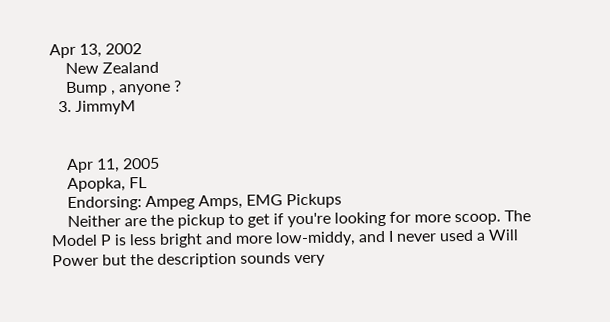Apr 13, 2002
    New Zealand
    Bump , anyone ?
  3. JimmyM


    Apr 11, 2005
    Apopka, FL
    Endorsing: Ampeg Amps, EMG Pickups
    Neither are the pickup to get if you're looking for more scoop. The Model P is less bright and more low-middy, and I never used a Will Power but the description sounds very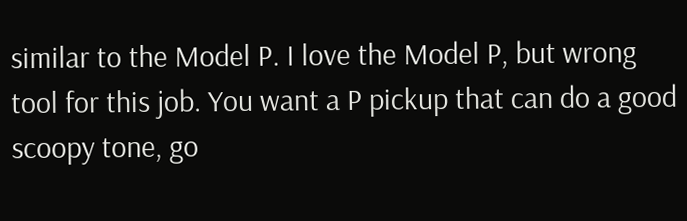similar to the Model P. I love the Model P, but wrong tool for this job. You want a P pickup that can do a good scoopy tone, go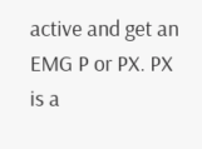active and get an EMG P or PX. PX is a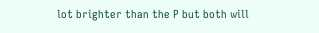lot brighter than the P but both will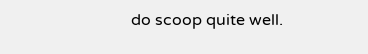do scoop quite well.